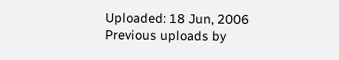Uploaded: 18 Jun, 2006
Previous uploads by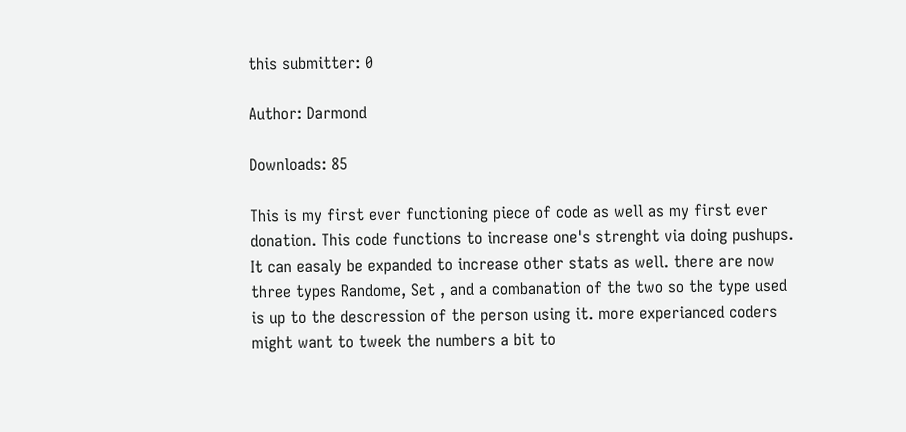this submitter: 0

Author: Darmond

Downloads: 85

This is my first ever functioning piece of code as well as my first ever donation. This code functions to increase one's strenght via doing pushups. It can easaly be expanded to increase other stats as well. there are now three types Randome, Set , and a combanation of the two so the type used is up to the descression of the person using it. more experianced coders might want to tweek the numbers a bit to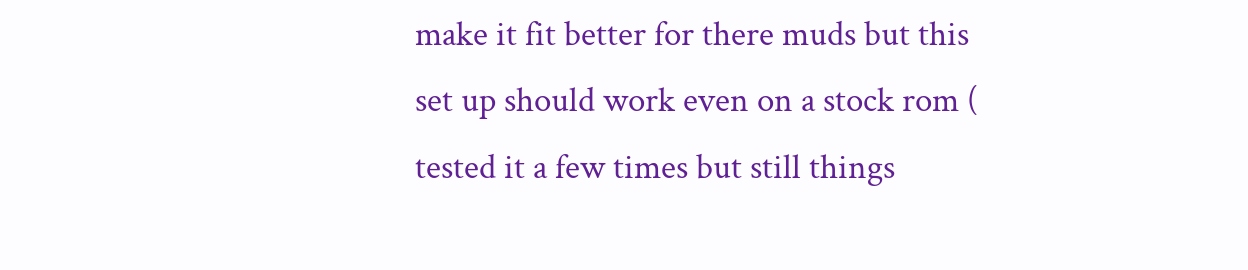make it fit better for there muds but this set up should work even on a stock rom ( tested it a few times but still things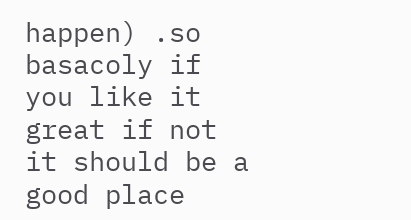happen) .so basacoly if you like it great if not it should be a good place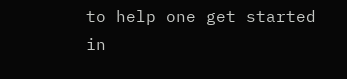to help one get started in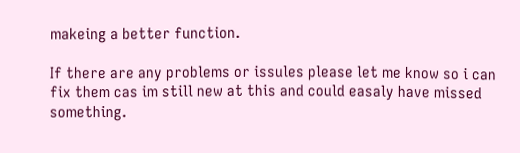makeing a better function.

If there are any problems or issules please let me know so i can fix them cas im still new at this and could easaly have missed something.